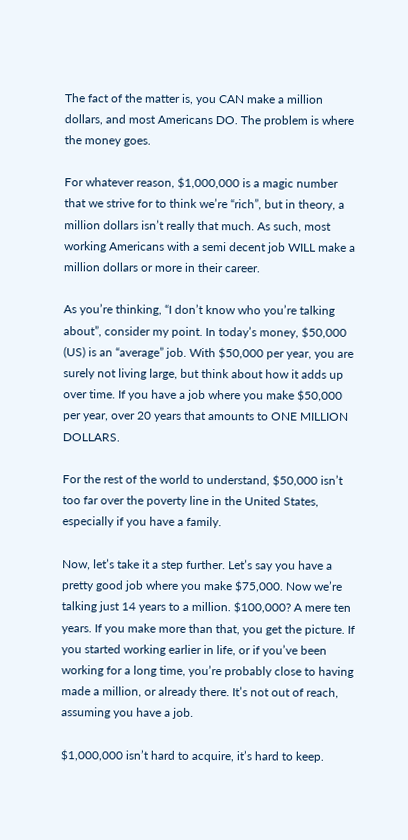The fact of the matter is, you CAN make a million dollars, and most Americans DO. The problem is where the money goes.

For whatever reason, $1,000,000 is a magic number that we strive for to think we’re “rich”, but in theory, a million dollars isn’t really that much. As such, most working Americans with a semi decent job WILL make a million dollars or more in their career.

As you’re thinking, “I don’t know who you’re talking about”, consider my point. In today’s money, $50,000 (US) is an “average” job. With $50,000 per year, you are surely not living large, but think about how it adds up over time. If you have a job where you make $50,000 per year, over 20 years that amounts to ONE MILLION DOLLARS.

For the rest of the world to understand, $50,000 isn’t too far over the poverty line in the United States, especially if you have a family.

Now, let’s take it a step further. Let’s say you have a pretty good job where you make $75,000. Now we’re talking just 14 years to a million. $100,000? A mere ten years. If you make more than that, you get the picture. If you started working earlier in life, or if you’ve been working for a long time, you’re probably close to having made a million, or already there. It’s not out of reach, assuming you have a job.

$1,000,000 isn’t hard to acquire, it’s hard to keep.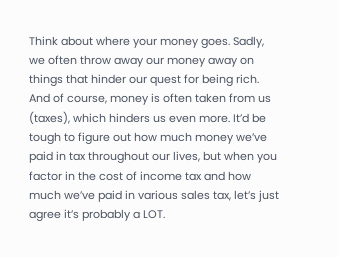Think about where your money goes. Sadly, we often throw away our money away on things that hinder our quest for being rich. And of course, money is often taken from us (taxes), which hinders us even more. It’d be tough to figure out how much money we’ve paid in tax throughout our lives, but when you factor in the cost of income tax and how much we’ve paid in various sales tax, let’s just agree it’s probably a LOT.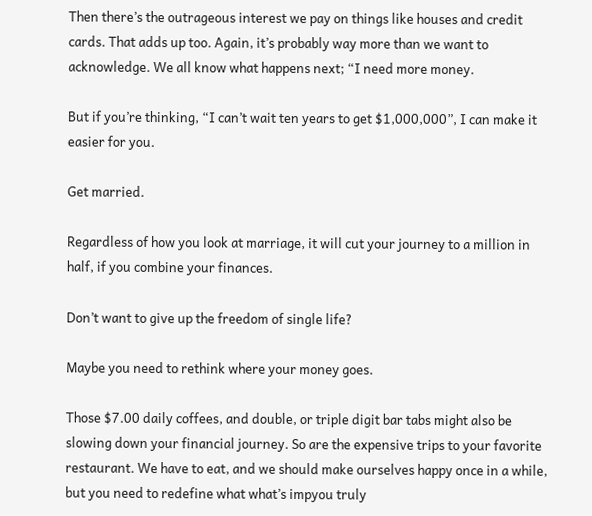Then there’s the outrageous interest we pay on things like houses and credit cards. That adds up too. Again, it’s probably way more than we want to acknowledge. We all know what happens next; “I need more money.

But if you’re thinking, “I can’t wait ten years to get $1,000,000”, I can make it easier for you.

Get married.

Regardless of how you look at marriage, it will cut your journey to a million in half, if you combine your finances.

Don’t want to give up the freedom of single life?

Maybe you need to rethink where your money goes.

Those $7.00 daily coffees, and double, or triple digit bar tabs might also be slowing down your financial journey. So are the expensive trips to your favorite restaurant. We have to eat, and we should make ourselves happy once in a while, but you need to redefine what what’s impyou truly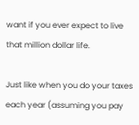want if you ever expect to live that million dollar life.

Just like when you do your taxes each year (assuming you pay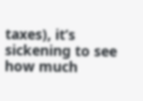taxes), it’s sickening to see how much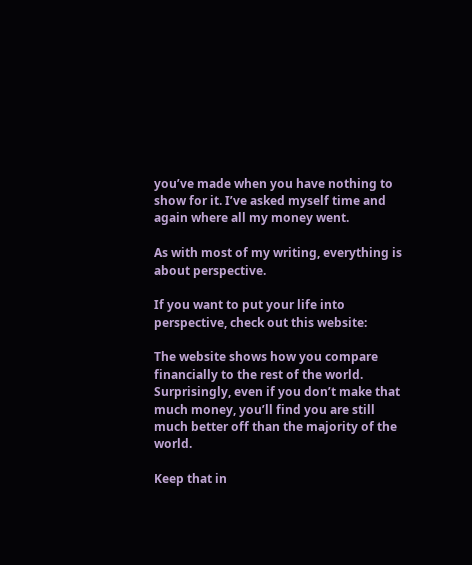you’ve made when you have nothing to show for it. I’ve asked myself time and again where all my money went.

As with most of my writing, everything is about perspective.

If you want to put your life into perspective, check out this website:

The website shows how you compare financially to the rest of the world. Surprisingly, even if you don’t make that much money, you’ll find you are still much better off than the majority of the world.

Keep that in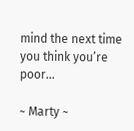mind the next time you think you’re poor…

~ Marty ~